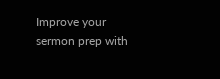Improve your sermon prep with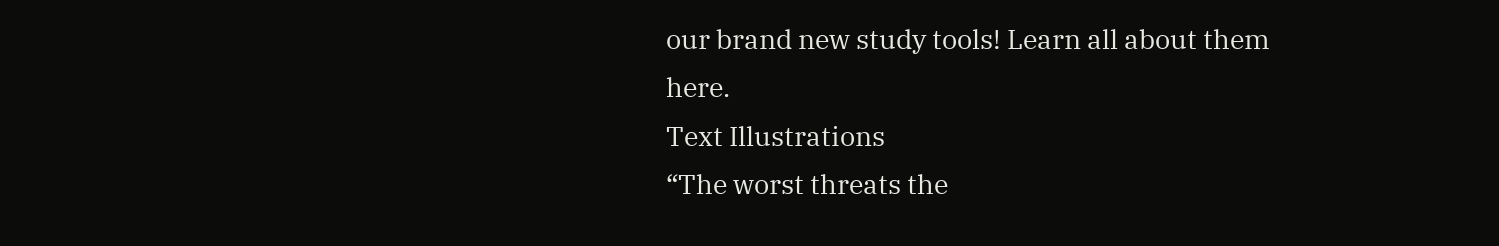our brand new study tools! Learn all about them here.
Text Illustrations
“The worst threats the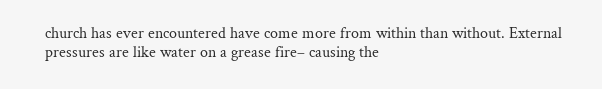church has ever encountered have come more from within than without. External pressures are like water on a grease fire– causing the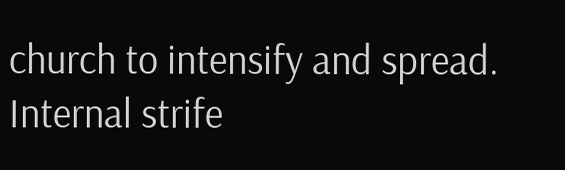church to intensify and spread. Internal strife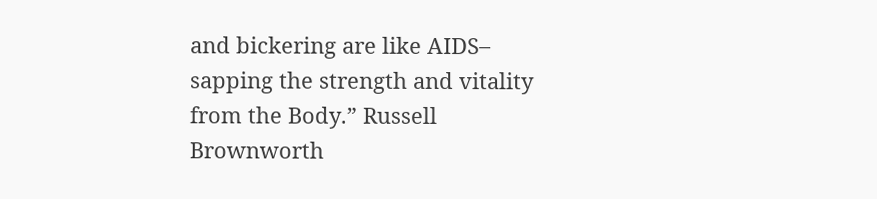and bickering are like AIDS– sapping the strength and vitality from the Body.” Russell Brownworth